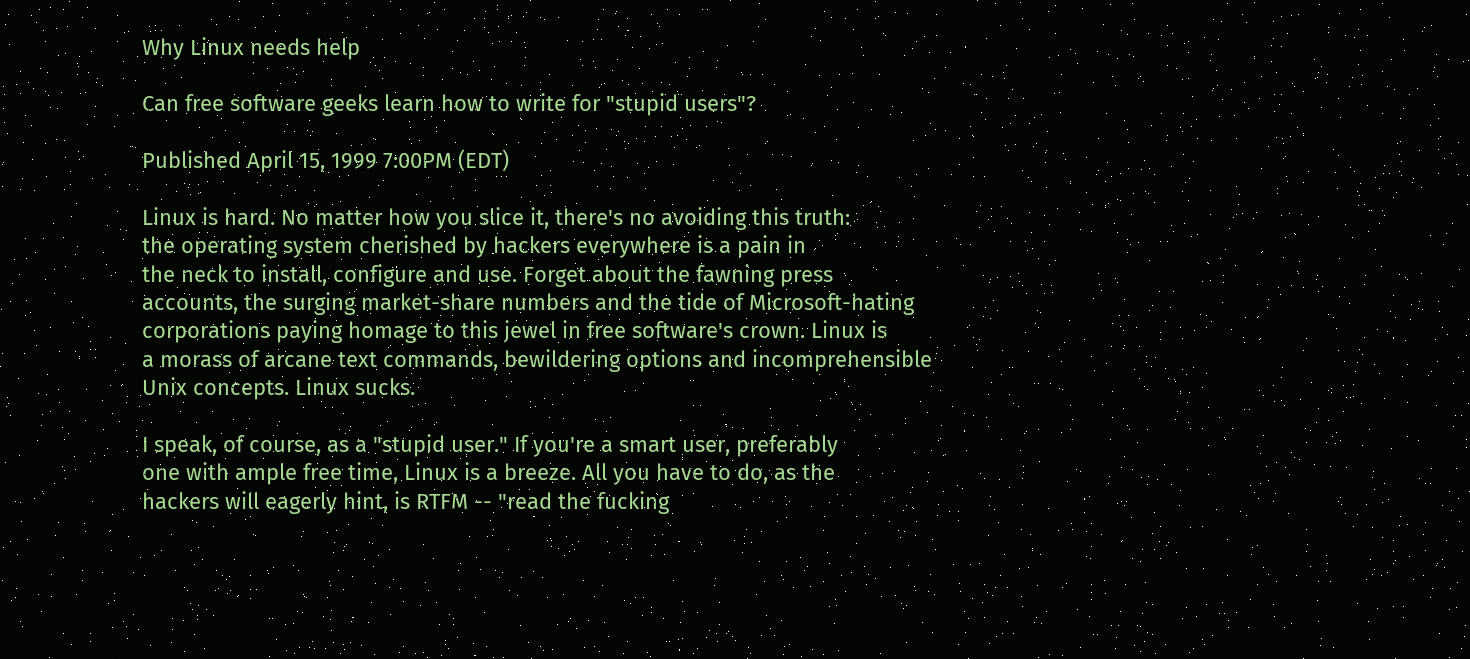Why Linux needs help

Can free software geeks learn how to write for "stupid users"?

Published April 15, 1999 7:00PM (EDT)

Linux is hard. No matter how you slice it, there's no avoiding this truth:
the operating system cherished by hackers everywhere is a pain in
the neck to install, configure and use. Forget about the fawning press
accounts, the surging market-share numbers and the tide of Microsoft-hating
corporations paying homage to this jewel in free software's crown. Linux is
a morass of arcane text commands, bewildering options and incomprehensible
Unix concepts. Linux sucks.

I speak, of course, as a "stupid user." If you're a smart user, preferably
one with ample free time, Linux is a breeze. All you have to do, as the
hackers will eagerly hint, is RTFM -- "read the fucking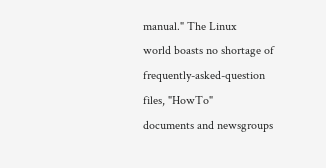manual." The Linux
world boasts no shortage of frequently-asked-question files, "HowTo"
documents and newsgroups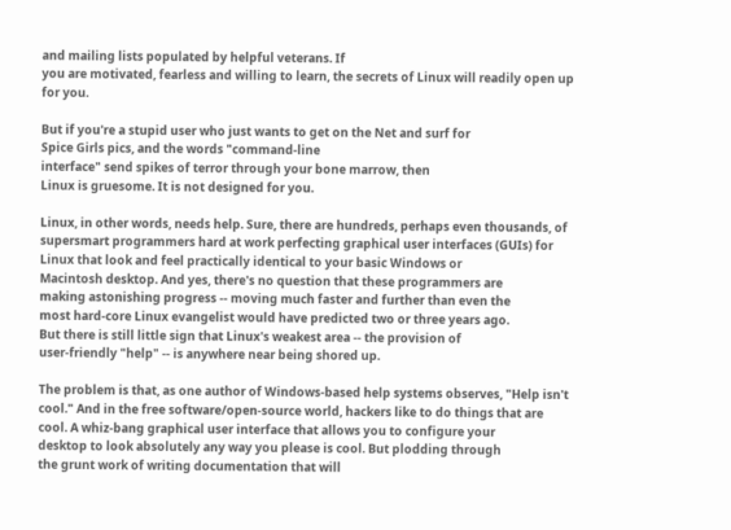and mailing lists populated by helpful veterans. If
you are motivated, fearless and willing to learn, the secrets of Linux will readily open up for you.

But if you're a stupid user who just wants to get on the Net and surf for
Spice Girls pics, and the words "command-line
interface" send spikes of terror through your bone marrow, then
Linux is gruesome. It is not designed for you.

Linux, in other words, needs help. Sure, there are hundreds, perhaps even thousands, of supersmart programmers hard at work perfecting graphical user interfaces (GUIs) for Linux that look and feel practically identical to your basic Windows or
Macintosh desktop. And yes, there's no question that these programmers are
making astonishing progress -- moving much faster and further than even the
most hard-core Linux evangelist would have predicted two or three years ago.
But there is still little sign that Linux's weakest area -- the provision of
user-friendly "help" -- is anywhere near being shored up.

The problem is that, as one author of Windows-based help systems observes, "Help isn't cool." And in the free software/open-source world, hackers like to do things that are
cool. A whiz-bang graphical user interface that allows you to configure your
desktop to look absolutely any way you please is cool. But plodding through
the grunt work of writing documentation that will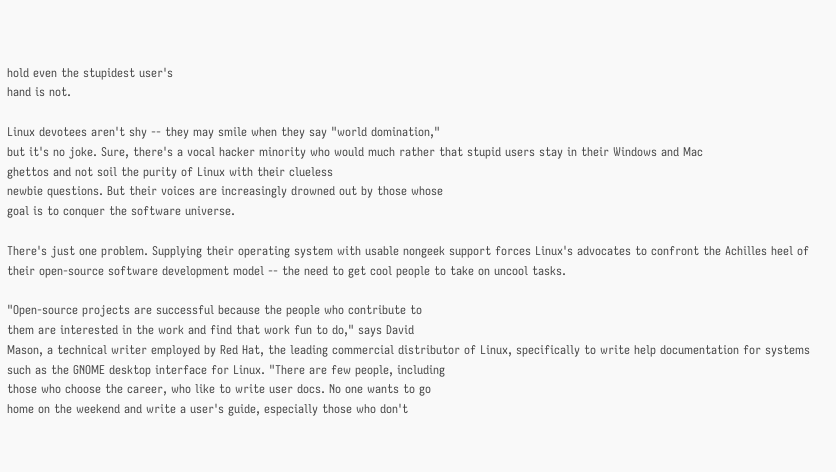hold even the stupidest user's
hand is not.

Linux devotees aren't shy -- they may smile when they say "world domination,"
but it's no joke. Sure, there's a vocal hacker minority who would much rather that stupid users stay in their Windows and Mac
ghettos and not soil the purity of Linux with their clueless
newbie questions. But their voices are increasingly drowned out by those whose
goal is to conquer the software universe.

There's just one problem. Supplying their operating system with usable nongeek support forces Linux's advocates to confront the Achilles heel of their open-source software development model -- the need to get cool people to take on uncool tasks.

"Open-source projects are successful because the people who contribute to
them are interested in the work and find that work fun to do," says David
Mason, a technical writer employed by Red Hat, the leading commercial distributor of Linux, specifically to write help documentation for systems such as the GNOME desktop interface for Linux. "There are few people, including
those who choose the career, who like to write user docs. No one wants to go
home on the weekend and write a user's guide, especially those who don't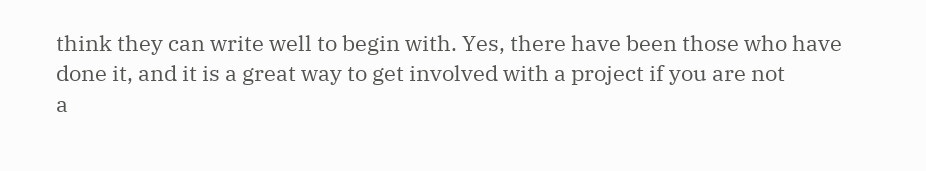think they can write well to begin with. Yes, there have been those who have
done it, and it is a great way to get involved with a project if you are not
a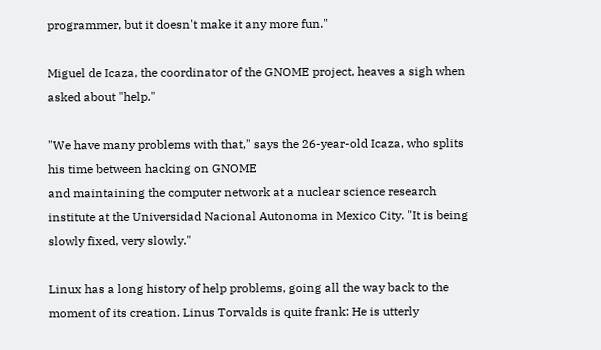programmer, but it doesn't make it any more fun."

Miguel de Icaza, the coordinator of the GNOME project, heaves a sigh when
asked about "help."

"We have many problems with that," says the 26-year-old Icaza, who splits
his time between hacking on GNOME
and maintaining the computer network at a nuclear science research
institute at the Universidad Nacional Autonoma in Mexico City. "It is being
slowly fixed, very slowly."

Linux has a long history of help problems, going all the way back to the
moment of its creation. Linus Torvalds is quite frank: He is utterly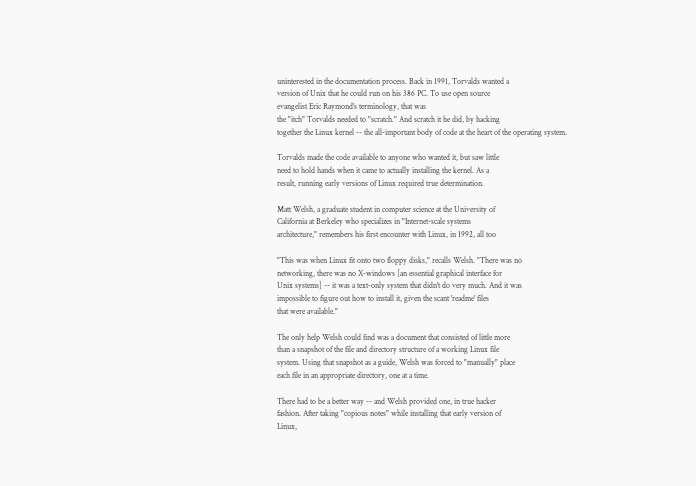uninterested in the documentation process. Back in 1991, Torvalds wanted a
version of Unix that he could run on his 386 PC. To use open source
evangelist Eric Raymond's terminology, that was
the "itch" Torvalds needed to "scratch." And scratch it he did, by hacking
together the Linux kernel -- the all-important body of code at the heart of the operating system.

Torvalds made the code available to anyone who wanted it, but saw little
need to hold hands when it came to actually installing the kernel. As a
result, running early versions of Linux required true determination.

Matt Welsh, a graduate student in computer science at the University of
California at Berkeley who specializes in "Internet-scale systems
architecture," remembers his first encounter with Linux, in 1992, all too

"This was when Linux fit onto two floppy disks," recalls Welsh. "There was no
networking, there was no X-windows [an essential graphical interface for
Unix systems] -- it was a text-only system that didn't do very much. And it was
impossible to figure out how to install it, given the scant 'readme' files
that were available."

The only help Welsh could find was a document that consisted of little more
than a snapshot of the file and directory structure of a working Linux file
system. Using that snapshot as a guide, Welsh was forced to "manually" place
each file in an appropriate directory, one at a time.

There had to be a better way -- and Welsh provided one, in true hacker
fashion. After taking "copious notes" while installing that early version of
Linux,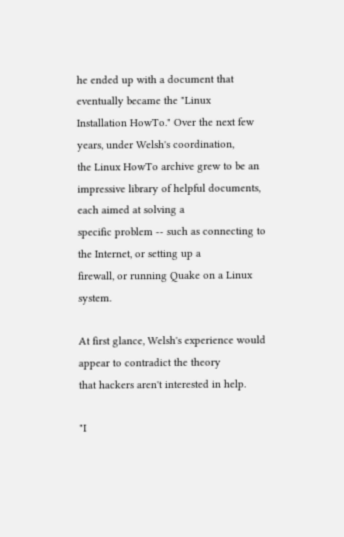he ended up with a document that eventually became the "Linux
Installation HowTo." Over the next few years, under Welsh's coordination,
the Linux HowTo archive grew to be an impressive library of helpful documents, each aimed at solving a
specific problem -- such as connecting to the Internet, or setting up a
firewall, or running Quake on a Linux system.

At first glance, Welsh's experience would appear to contradict the theory
that hackers aren't interested in help.

"I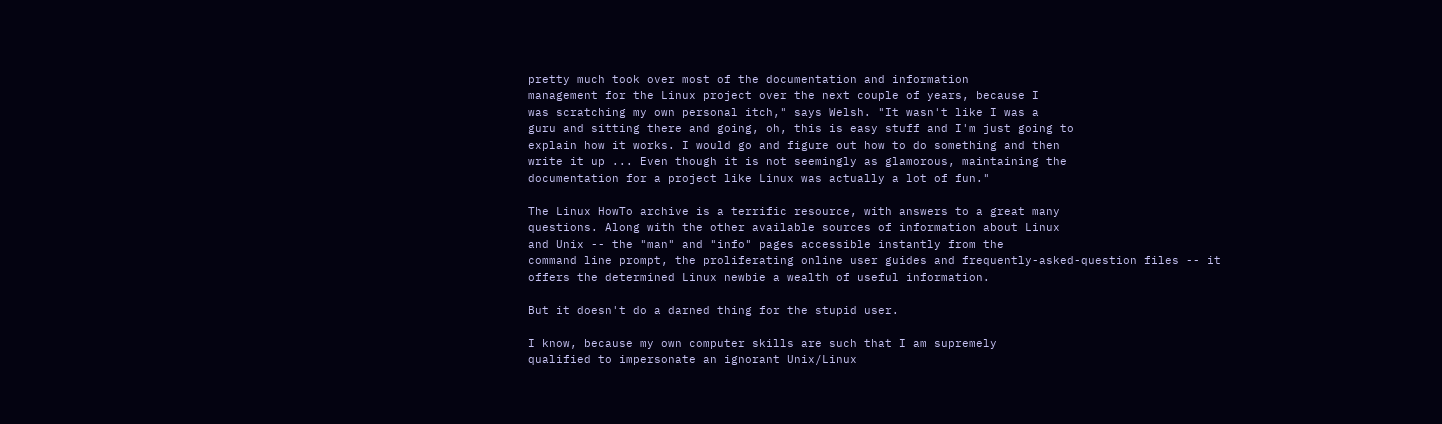pretty much took over most of the documentation and information
management for the Linux project over the next couple of years, because I
was scratching my own personal itch," says Welsh. "It wasn't like I was a
guru and sitting there and going, oh, this is easy stuff and I'm just going to
explain how it works. I would go and figure out how to do something and then
write it up ... Even though it is not seemingly as glamorous, maintaining the
documentation for a project like Linux was actually a lot of fun."

The Linux HowTo archive is a terrific resource, with answers to a great many
questions. Along with the other available sources of information about Linux
and Unix -- the "man" and "info" pages accessible instantly from the
command line prompt, the proliferating online user guides and frequently-asked-question files -- it offers the determined Linux newbie a wealth of useful information.

But it doesn't do a darned thing for the stupid user.

I know, because my own computer skills are such that I am supremely
qualified to impersonate an ignorant Unix/Linux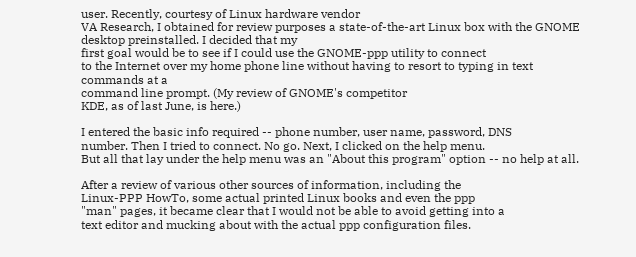user. Recently, courtesy of Linux hardware vendor
VA Research, I obtained for review purposes a state-of-the-art Linux box with the GNOME desktop preinstalled. I decided that my
first goal would be to see if I could use the GNOME-ppp utility to connect
to the Internet over my home phone line without having to resort to typing in text commands at a
command line prompt. (My review of GNOME's competitor
KDE, as of last June, is here.)

I entered the basic info required -- phone number, user name, password, DNS
number. Then I tried to connect. No go. Next, I clicked on the help menu.
But all that lay under the help menu was an "About this program" option -- no help at all.

After a review of various other sources of information, including the
Linux-PPP HowTo, some actual printed Linux books and even the ppp
"man" pages, it became clear that I would not be able to avoid getting into a
text editor and mucking about with the actual ppp configuration files.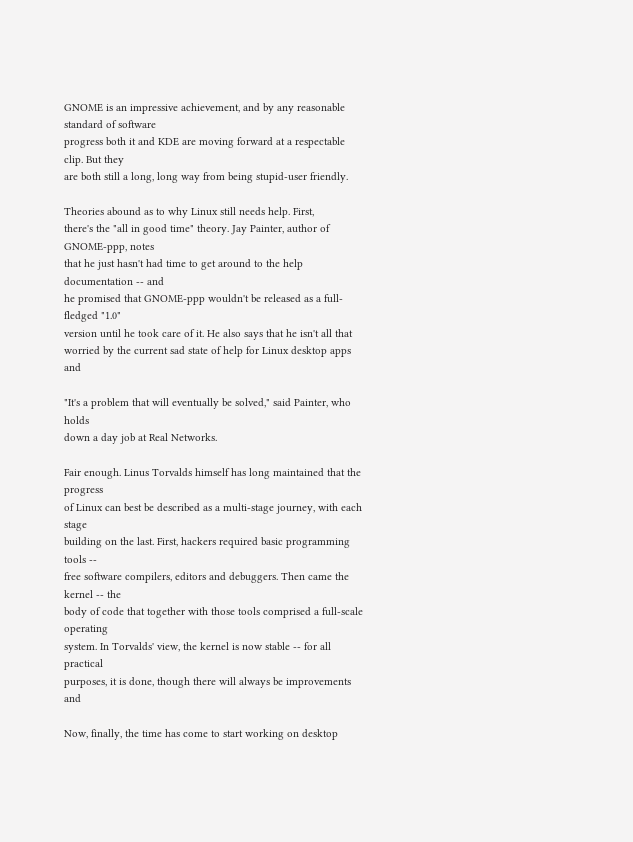GNOME is an impressive achievement, and by any reasonable standard of software
progress both it and KDE are moving forward at a respectable clip. But they
are both still a long, long way from being stupid-user friendly.

Theories abound as to why Linux still needs help. First,
there's the "all in good time" theory. Jay Painter, author of GNOME-ppp, notes
that he just hasn't had time to get around to the help documentation -- and
he promised that GNOME-ppp wouldn't be released as a full-fledged "1.0"
version until he took care of it. He also says that he isn't all that
worried by the current sad state of help for Linux desktop apps and

"It's a problem that will eventually be solved," said Painter, who holds
down a day job at Real Networks.

Fair enough. Linus Torvalds himself has long maintained that the progress
of Linux can best be described as a multi-stage journey, with each stage
building on the last. First, hackers required basic programming tools --
free software compilers, editors and debuggers. Then came the kernel -- the
body of code that together with those tools comprised a full-scale operating
system. In Torvalds' view, the kernel is now stable -- for all practical
purposes, it is done, though there will always be improvements and

Now, finally, the time has come to start working on desktop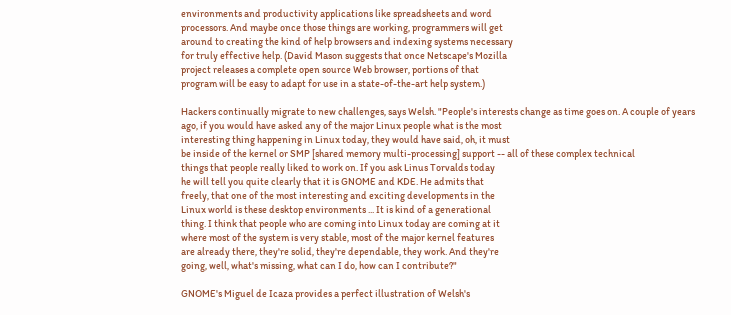environments and productivity applications like spreadsheets and word
processors. And maybe once those things are working, programmers will get
around to creating the kind of help browsers and indexing systems necessary
for truly effective help. (David Mason suggests that once Netscape's Mozilla
project releases a complete open source Web browser, portions of that
program will be easy to adapt for use in a state-of-the-art help system.)

Hackers continually migrate to new challenges, says Welsh. "People's interests change as time goes on. A couple of years
ago, if you would have asked any of the major Linux people what is the most
interesting thing happening in Linux today, they would have said, oh, it must
be inside of the kernel or SMP [shared memory multi-processing] support -- all of these complex technical
things that people really liked to work on. If you ask Linus Torvalds today
he will tell you quite clearly that it is GNOME and KDE. He admits that
freely, that one of the most interesting and exciting developments in the
Linux world is these desktop environments ... It is kind of a generational
thing. I think that people who are coming into Linux today are coming at it
where most of the system is very stable, most of the major kernel features
are already there, they're solid, they're dependable, they work. And they're
going, well, what's missing, what can I do, how can I contribute?"

GNOME's Miguel de Icaza provides a perfect illustration of Welsh's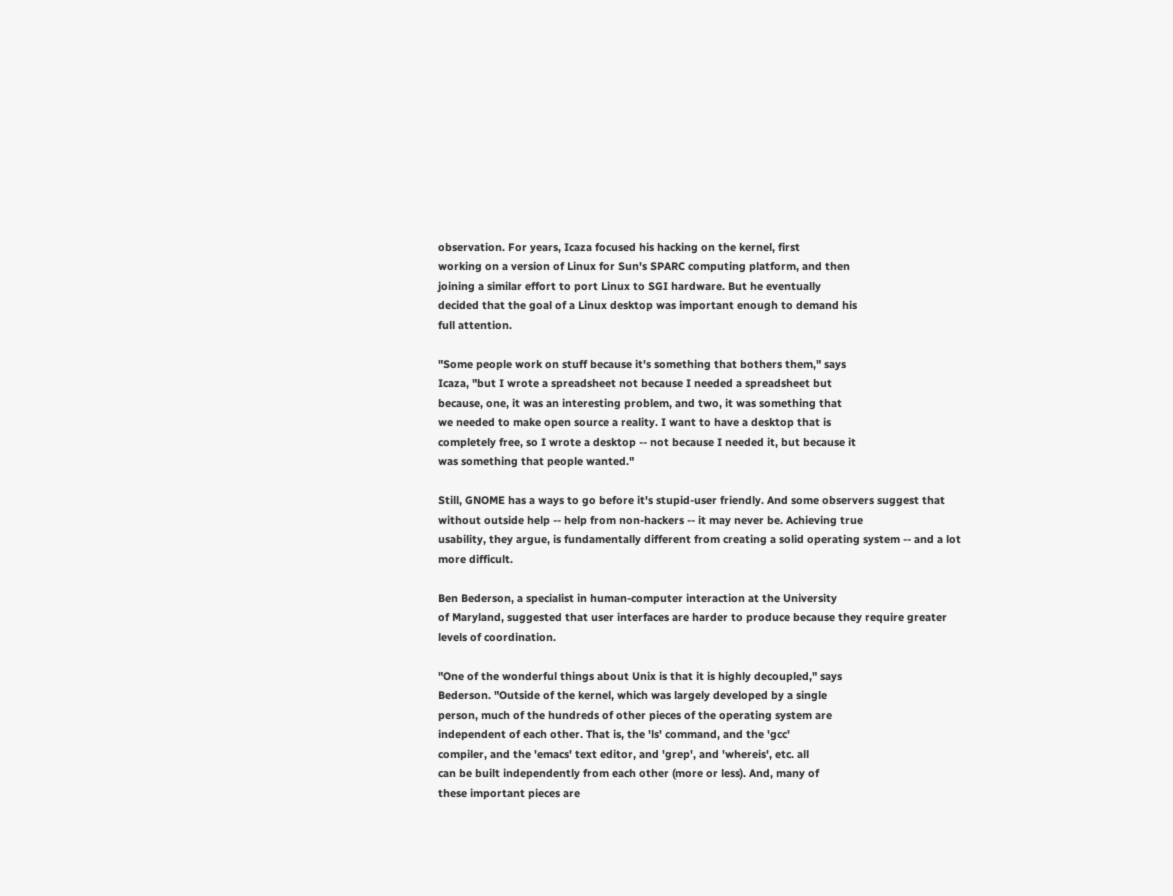observation. For years, Icaza focused his hacking on the kernel, first
working on a version of Linux for Sun's SPARC computing platform, and then
joining a similar effort to port Linux to SGI hardware. But he eventually
decided that the goal of a Linux desktop was important enough to demand his
full attention.

"Some people work on stuff because it's something that bothers them," says
Icaza, "but I wrote a spreadsheet not because I needed a spreadsheet but
because, one, it was an interesting problem, and two, it was something that
we needed to make open source a reality. I want to have a desktop that is
completely free, so I wrote a desktop -- not because I needed it, but because it
was something that people wanted."

Still, GNOME has a ways to go before it's stupid-user friendly. And some observers suggest that
without outside help -- help from non-hackers -- it may never be. Achieving true
usability, they argue, is fundamentally different from creating a solid operating system -- and a lot more difficult.

Ben Bederson, a specialist in human-computer interaction at the University
of Maryland, suggested that user interfaces are harder to produce because they require greater levels of coordination.

"One of the wonderful things about Unix is that it is highly decoupled," says
Bederson. "Outside of the kernel, which was largely developed by a single
person, much of the hundreds of other pieces of the operating system are
independent of each other. That is, the 'ls' command, and the 'gcc'
compiler, and the 'emacs' text editor, and 'grep', and 'whereis', etc. all
can be built independently from each other (more or less). And, many of
these important pieces are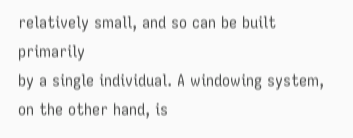relatively small, and so can be built primarily
by a single individual. A windowing system, on the other hand, is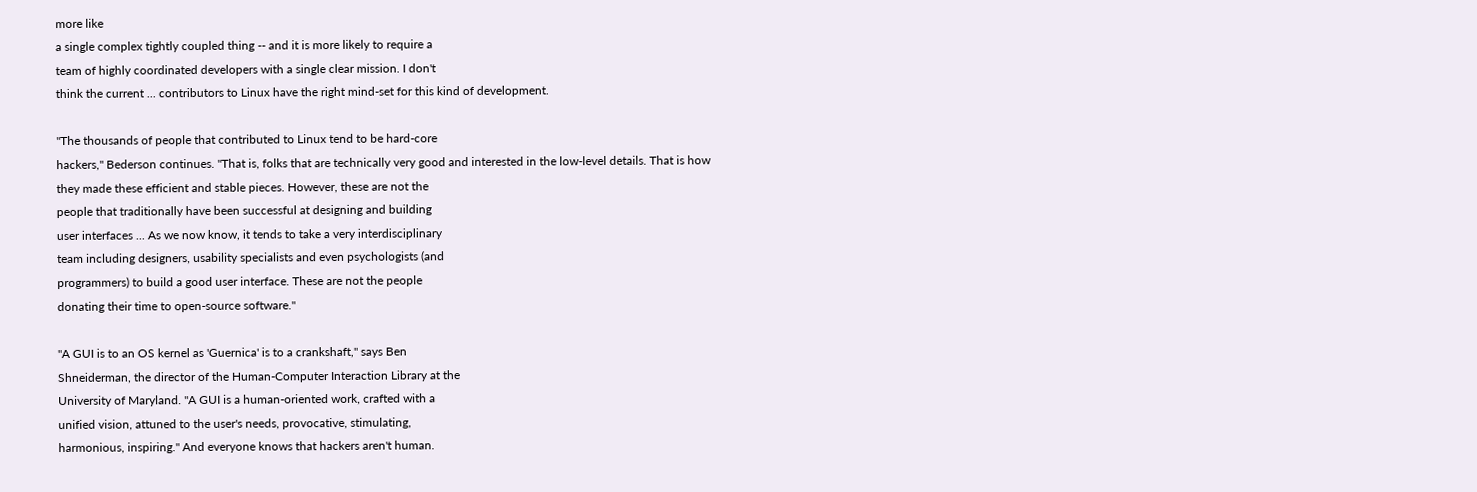more like
a single complex tightly coupled thing -- and it is more likely to require a
team of highly coordinated developers with a single clear mission. I don't
think the current ... contributors to Linux have the right mind-set for this kind of development.

"The thousands of people that contributed to Linux tend to be hard-core
hackers," Bederson continues. "That is, folks that are technically very good and interested in the low-level details. That is how
they made these efficient and stable pieces. However, these are not the
people that traditionally have been successful at designing and building
user interfaces ... As we now know, it tends to take a very interdisciplinary
team including designers, usability specialists and even psychologists (and
programmers) to build a good user interface. These are not the people
donating their time to open-source software."

"A GUI is to an OS kernel as 'Guernica' is to a crankshaft," says Ben
Shneiderman, the director of the Human-Computer Interaction Library at the
University of Maryland. "A GUI is a human-oriented work, crafted with a
unified vision, attuned to the user's needs, provocative, stimulating,
harmonious, inspiring." And everyone knows that hackers aren't human.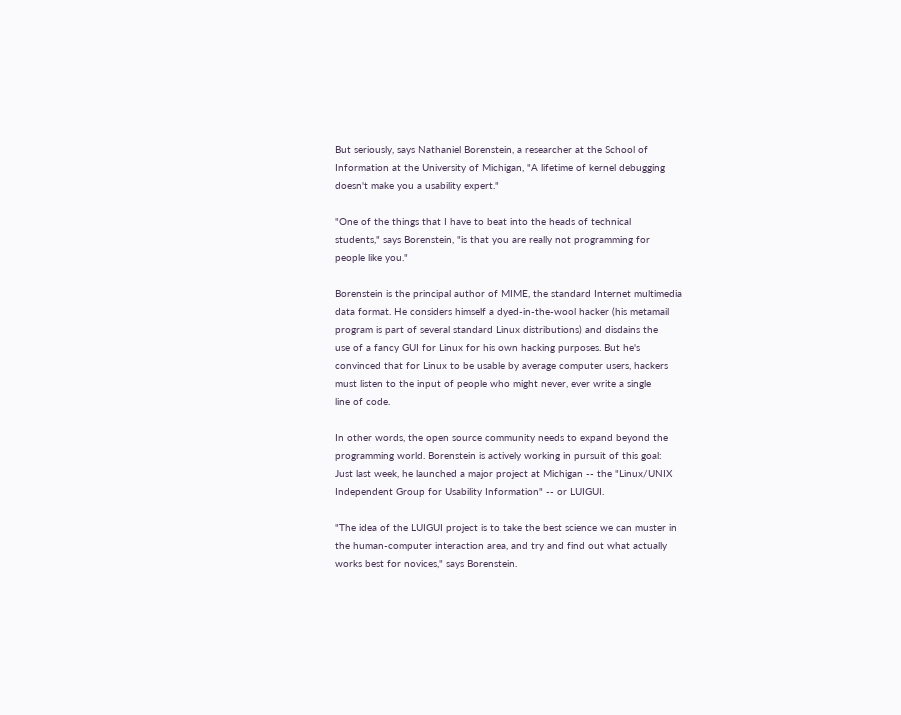But seriously, says Nathaniel Borenstein, a researcher at the School of
Information at the University of Michigan, "A lifetime of kernel debugging
doesn't make you a usability expert."

"One of the things that I have to beat into the heads of technical
students," says Borenstein, "is that you are really not programming for
people like you."

Borenstein is the principal author of MIME, the standard Internet multimedia
data format. He considers himself a dyed-in-the-wool hacker (his metamail
program is part of several standard Linux distributions) and disdains the
use of a fancy GUI for Linux for his own hacking purposes. But he's
convinced that for Linux to be usable by average computer users, hackers
must listen to the input of people who might never, ever write a single
line of code.

In other words, the open source community needs to expand beyond the
programming world. Borenstein is actively working in pursuit of this goal:
Just last week, he launched a major project at Michigan -- the "Linux/UNIX
Independent Group for Usability Information" -- or LUIGUI.

"The idea of the LUIGUI project is to take the best science we can muster in
the human-computer interaction area, and try and find out what actually
works best for novices," says Borenstein.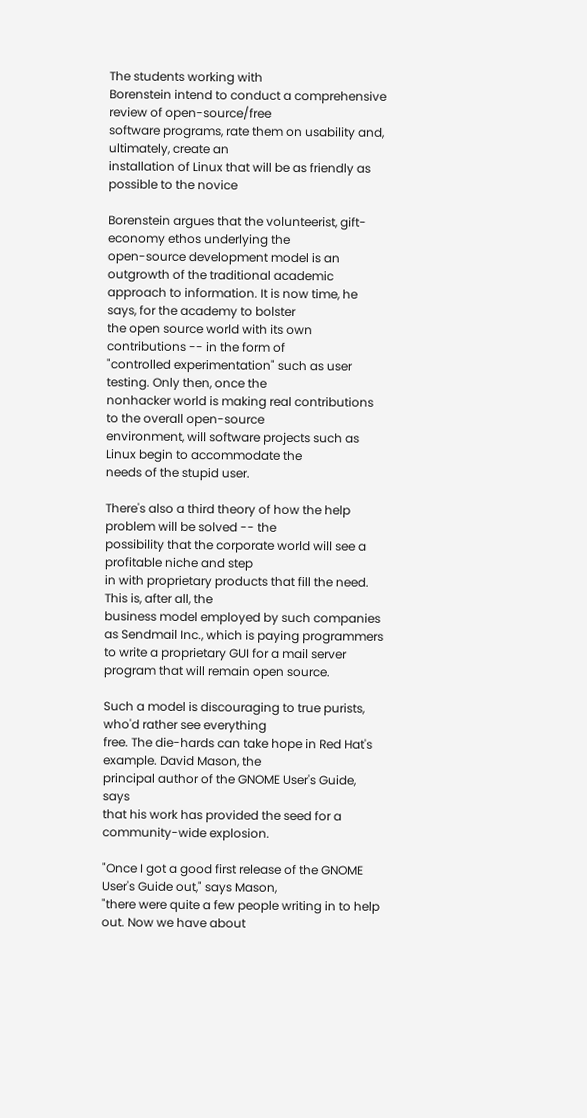The students working with
Borenstein intend to conduct a comprehensive review of open-source/free
software programs, rate them on usability and, ultimately, create an
installation of Linux that will be as friendly as possible to the novice

Borenstein argues that the volunteerist, gift-economy ethos underlying the
open-source development model is an outgrowth of the traditional academic
approach to information. It is now time, he says, for the academy to bolster
the open source world with its own contributions -- in the form of
"controlled experimentation" such as user testing. Only then, once the
nonhacker world is making real contributions to the overall open-source
environment, will software projects such as Linux begin to accommodate the
needs of the stupid user.

There's also a third theory of how the help problem will be solved -- the
possibility that the corporate world will see a profitable niche and step
in with proprietary products that fill the need. This is, after all, the
business model employed by such companies as Sendmail Inc., which is paying programmers to write a proprietary GUI for a mail server program that will remain open source.

Such a model is discouraging to true purists, who'd rather see everything
free. The die-hards can take hope in Red Hat's example. David Mason, the
principal author of the GNOME User's Guide, says
that his work has provided the seed for a community-wide explosion.

"Once I got a good first release of the GNOME User's Guide out," says Mason,
"there were quite a few people writing in to help out. Now we have about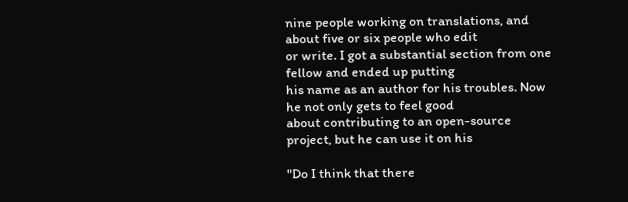nine people working on translations, and about five or six people who edit
or write. I got a substantial section from one fellow and ended up putting
his name as an author for his troubles. Now he not only gets to feel good
about contributing to an open-source project, but he can use it on his

"Do I think that there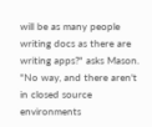will be as many people writing docs as there are
writing apps?" asks Mason. "No way, and there aren't in closed source
environments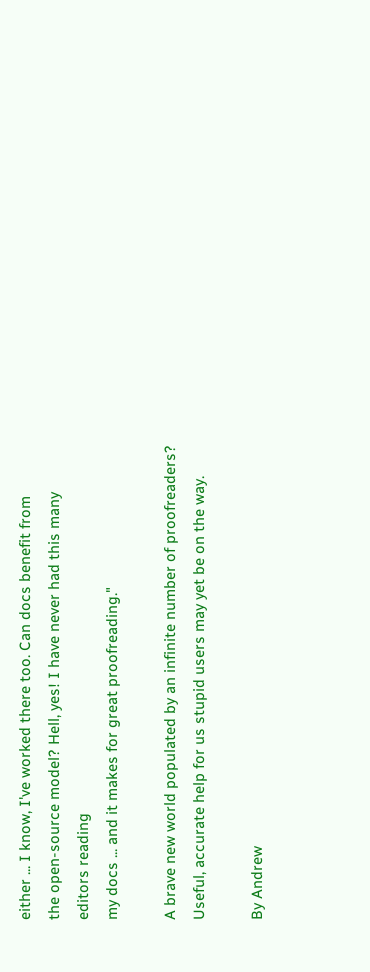either ... I know, I've worked there too. Can docs benefit from
the open-source model? Hell, yes! I have never had this many editors reading
my docs ... and it makes for great proofreading."

A brave new world populated by an infinite number of proofreaders? Useful, accurate help for us stupid users may yet be on the way.

By Andrew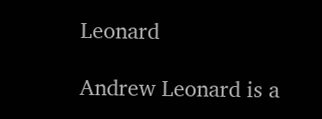Leonard

Andrew Leonard is a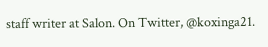staff writer at Salon. On Twitter, @koxinga21.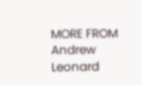MORE FROM Andrew Leonard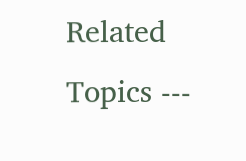Related Topics ---